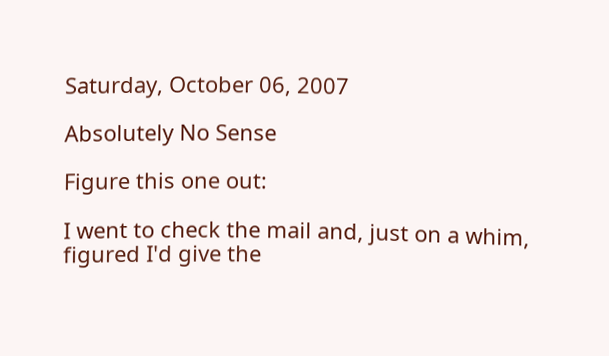Saturday, October 06, 2007

Absolutely No Sense

Figure this one out:

I went to check the mail and, just on a whim, figured I'd give the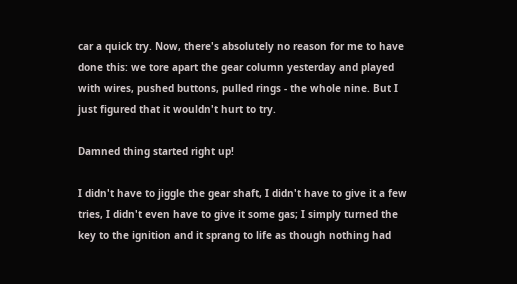car a quick try. Now, there's absolutely no reason for me to have done this: we tore apart the gear column yesterday and played with wires, pushed buttons, pulled rings - the whole nine. But I just figured that it wouldn't hurt to try.

Damned thing started right up!

I didn't have to jiggle the gear shaft, I didn't have to give it a few tries, I didn't even have to give it some gas; I simply turned the key to the ignition and it sprang to life as though nothing had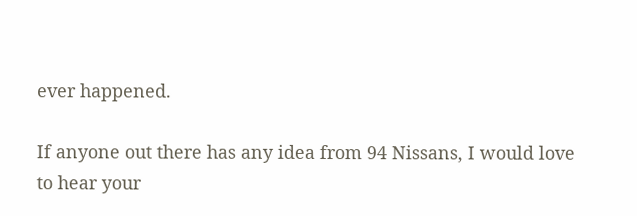ever happened.

If anyone out there has any idea from 94 Nissans, I would love to hear your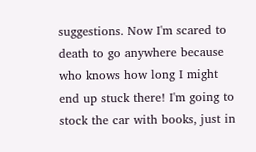suggestions. Now I'm scared to death to go anywhere because who knows how long I might end up stuck there! I'm going to stock the car with books, just in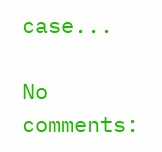case...

No comments: